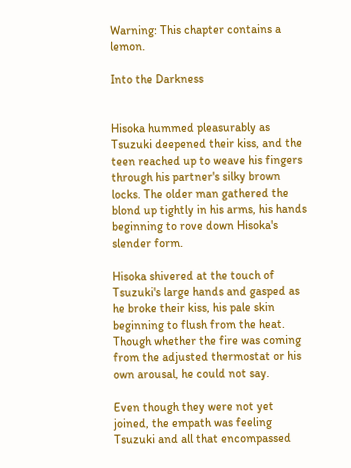Warning: This chapter contains a lemon.

Into the Darkness


Hisoka hummed pleasurably as Tsuzuki deepened their kiss, and the teen reached up to weave his fingers through his partner's silky brown locks. The older man gathered the blond up tightly in his arms, his hands beginning to rove down Hisoka's slender form.

Hisoka shivered at the touch of Tsuzuki's large hands and gasped as he broke their kiss, his pale skin beginning to flush from the heat. Though whether the fire was coming from the adjusted thermostat or his own arousal, he could not say.

Even though they were not yet joined, the empath was feeling Tsuzuki and all that encompassed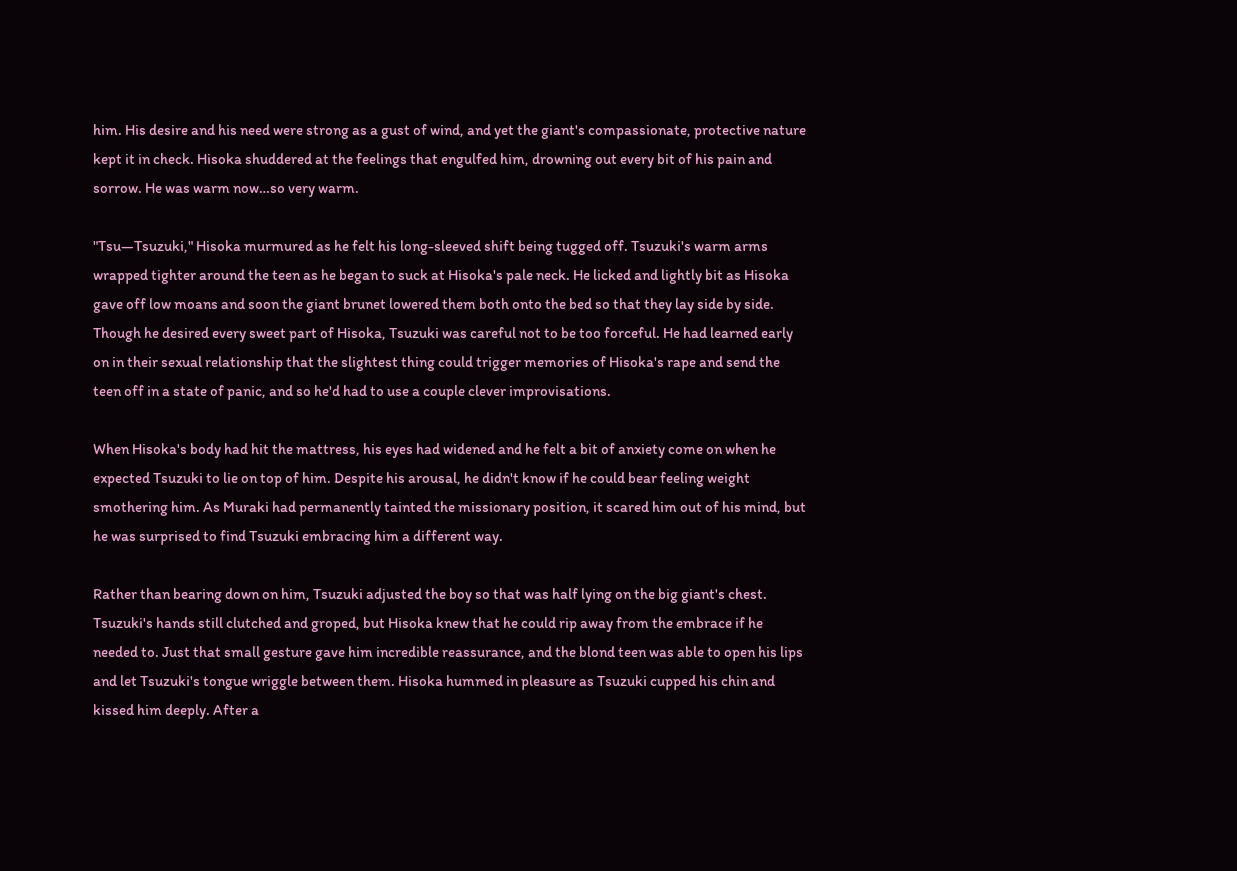him. His desire and his need were strong as a gust of wind, and yet the giant's compassionate, protective nature kept it in check. Hisoka shuddered at the feelings that engulfed him, drowning out every bit of his pain and sorrow. He was warm now…so very warm.

"Tsu—Tsuzuki," Hisoka murmured as he felt his long-sleeved shift being tugged off. Tsuzuki's warm arms wrapped tighter around the teen as he began to suck at Hisoka's pale neck. He licked and lightly bit as Hisoka gave off low moans and soon the giant brunet lowered them both onto the bed so that they lay side by side. Though he desired every sweet part of Hisoka, Tsuzuki was careful not to be too forceful. He had learned early on in their sexual relationship that the slightest thing could trigger memories of Hisoka's rape and send the teen off in a state of panic, and so he'd had to use a couple clever improvisations.

When Hisoka's body had hit the mattress, his eyes had widened and he felt a bit of anxiety come on when he expected Tsuzuki to lie on top of him. Despite his arousal, he didn't know if he could bear feeling weight smothering him. As Muraki had permanently tainted the missionary position, it scared him out of his mind, but he was surprised to find Tsuzuki embracing him a different way.

Rather than bearing down on him, Tsuzuki adjusted the boy so that was half lying on the big giant's chest. Tsuzuki's hands still clutched and groped, but Hisoka knew that he could rip away from the embrace if he needed to. Just that small gesture gave him incredible reassurance, and the blond teen was able to open his lips and let Tsuzuki's tongue wriggle between them. Hisoka hummed in pleasure as Tsuzuki cupped his chin and kissed him deeply. After a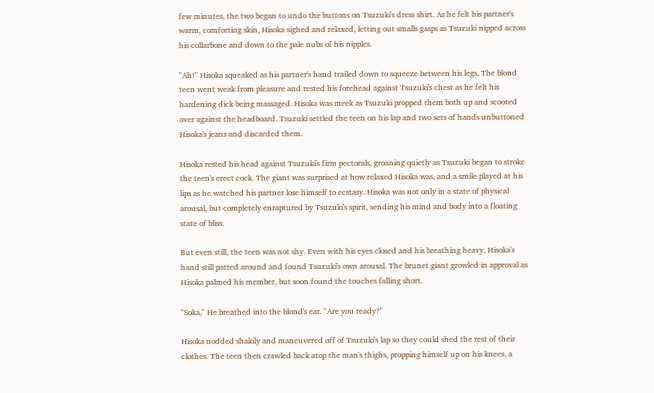few minutes, the two began to undo the buttons on Tsuzuki's dress shirt. As he felt his partner's warm, comforting skin, Hisoka sighed and relaxed, letting out smalls gasps as Tsuzuki nipped across his collarbone and down to the pale nubs of his nipples.

"Ah!" Hisoka squeaked as his partner's hand trailed down to squeeze between his legs. The blond teen went weak from pleasure and rested his forehead against Tsuzuki's chest as he felt his hardening dick being massaged. Hisoka was meek as Tsuzuki propped them both up and scooted over against the headboard. Tsuzuki settled the teen on his lap and two sets of hands unbuttoned Hisoka's jeans and discarded them.

Hisoka rested his head against Tsuzuki's firm pectorals, groaning quietly as Tsuzuki began to stroke the teen's erect cock. The giant was surprised at how relaxed Hisoka was, and a smile played at his lips as he watched his partner lose himself to ecstasy. Hisoka was not only in a state of physical arousal, but completely enraptured by Tsuzuki's spirit, sending his mind and body into a floating state of bliss.

But even still, the teen was not shy. Even with his eyes closed and his breathing heavy, Hisoka's hand still patted around and found Tsuzuki's own arousal. The brunet giant growled in approval as Hisoka palmed his member, but soon found the touches falling short.

"Soka," He breathed into the blond's ear. "Are you ready?"

Hisoka nodded shakily and maneuvered off of Tsuzuki's lap so they could shed the rest of their clothes. The teen then crawled back atop the man's thighs, propping himself up on his knees, a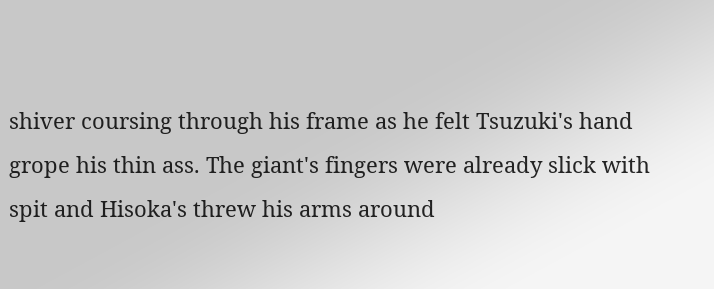shiver coursing through his frame as he felt Tsuzuki's hand grope his thin ass. The giant's fingers were already slick with spit and Hisoka's threw his arms around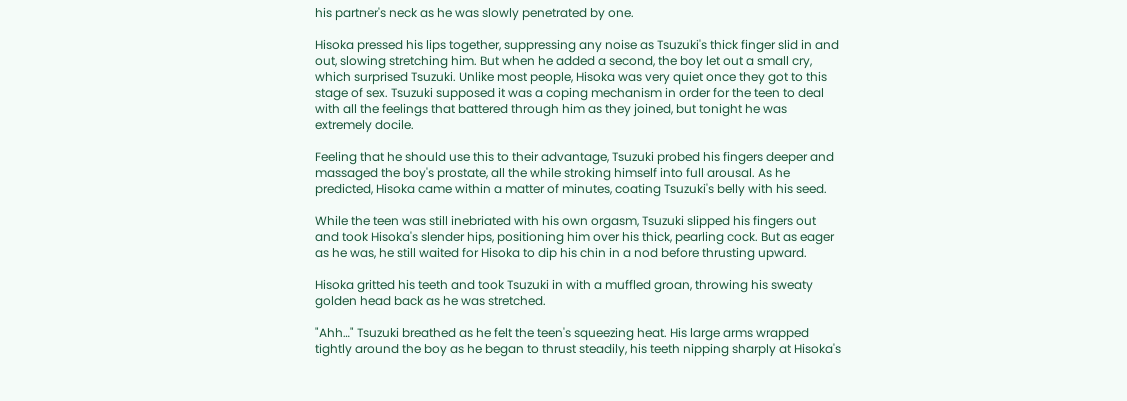his partner's neck as he was slowly penetrated by one.

Hisoka pressed his lips together, suppressing any noise as Tsuzuki's thick finger slid in and out, slowing stretching him. But when he added a second, the boy let out a small cry, which surprised Tsuzuki. Unlike most people, Hisoka was very quiet once they got to this stage of sex. Tsuzuki supposed it was a coping mechanism in order for the teen to deal with all the feelings that battered through him as they joined, but tonight he was extremely docile.

Feeling that he should use this to their advantage, Tsuzuki probed his fingers deeper and massaged the boy's prostate, all the while stroking himself into full arousal. As he predicted, Hisoka came within a matter of minutes, coating Tsuzuki's belly with his seed.

While the teen was still inebriated with his own orgasm, Tsuzuki slipped his fingers out and took Hisoka's slender hips, positioning him over his thick, pearling cock. But as eager as he was, he still waited for Hisoka to dip his chin in a nod before thrusting upward.

Hisoka gritted his teeth and took Tsuzuki in with a muffled groan, throwing his sweaty golden head back as he was stretched.

"Ahh…" Tsuzuki breathed as he felt the teen's squeezing heat. His large arms wrapped tightly around the boy as he began to thrust steadily, his teeth nipping sharply at Hisoka's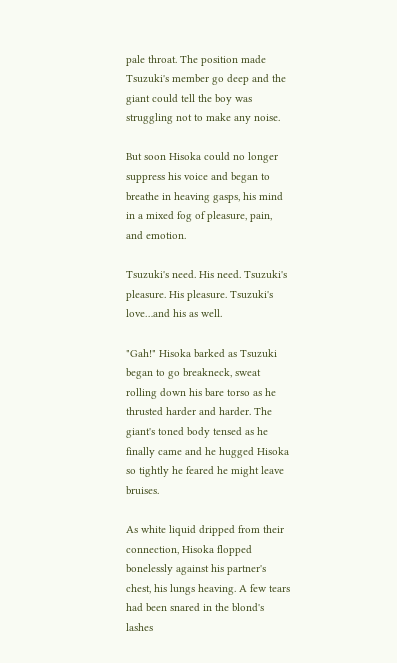pale throat. The position made Tsuzuki's member go deep and the giant could tell the boy was struggling not to make any noise.

But soon Hisoka could no longer suppress his voice and began to breathe in heaving gasps, his mind in a mixed fog of pleasure, pain, and emotion.

Tsuzuki's need. His need. Tsuzuki's pleasure. His pleasure. Tsuzuki's love…and his as well.

"Gah!" Hisoka barked as Tsuzuki began to go breakneck, sweat rolling down his bare torso as he thrusted harder and harder. The giant's toned body tensed as he finally came and he hugged Hisoka so tightly he feared he might leave bruises.

As white liquid dripped from their connection, Hisoka flopped bonelessly against his partner's chest, his lungs heaving. A few tears had been snared in the blond's lashes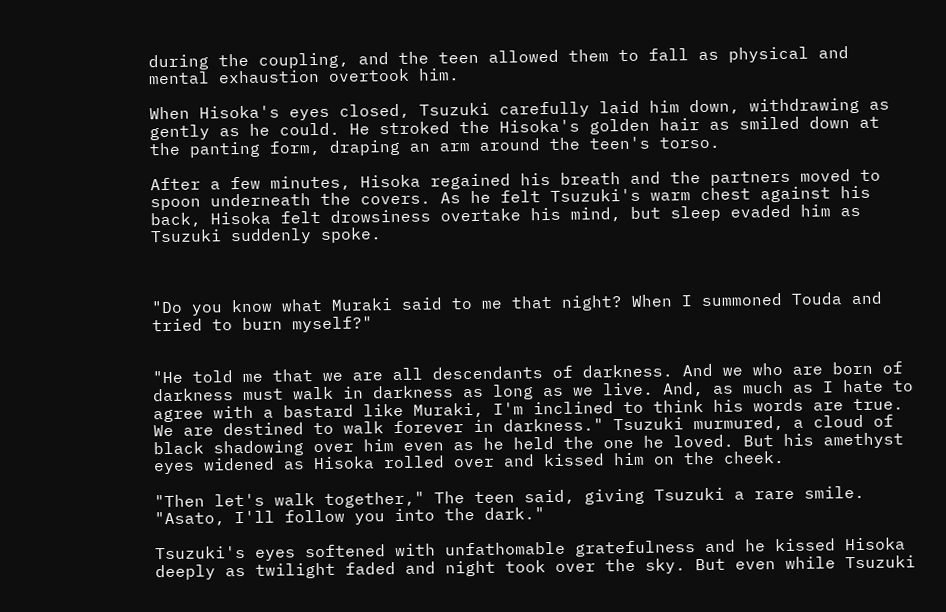during the coupling, and the teen allowed them to fall as physical and mental exhaustion overtook him.

When Hisoka's eyes closed, Tsuzuki carefully laid him down, withdrawing as gently as he could. He stroked the Hisoka's golden hair as smiled down at the panting form, draping an arm around the teen's torso.

After a few minutes, Hisoka regained his breath and the partners moved to spoon underneath the covers. As he felt Tsuzuki's warm chest against his back, Hisoka felt drowsiness overtake his mind, but sleep evaded him as Tsuzuki suddenly spoke.



"Do you know what Muraki said to me that night? When I summoned Touda and tried to burn myself?"


"He told me that we are all descendants of darkness. And we who are born of darkness must walk in darkness as long as we live. And, as much as I hate to agree with a bastard like Muraki, I'm inclined to think his words are true. We are destined to walk forever in darkness." Tsuzuki murmured, a cloud of black shadowing over him even as he held the one he loved. But his amethyst eyes widened as Hisoka rolled over and kissed him on the cheek.

"Then let's walk together," The teen said, giving Tsuzuki a rare smile. "Asato, I'll follow you into the dark."

Tsuzuki's eyes softened with unfathomable gratefulness and he kissed Hisoka deeply as twilight faded and night took over the sky. But even while Tsuzuki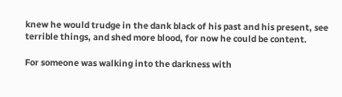knew he would trudge in the dank black of his past and his present, see terrible things, and shed more blood, for now he could be content.

For someone was walking into the darkness with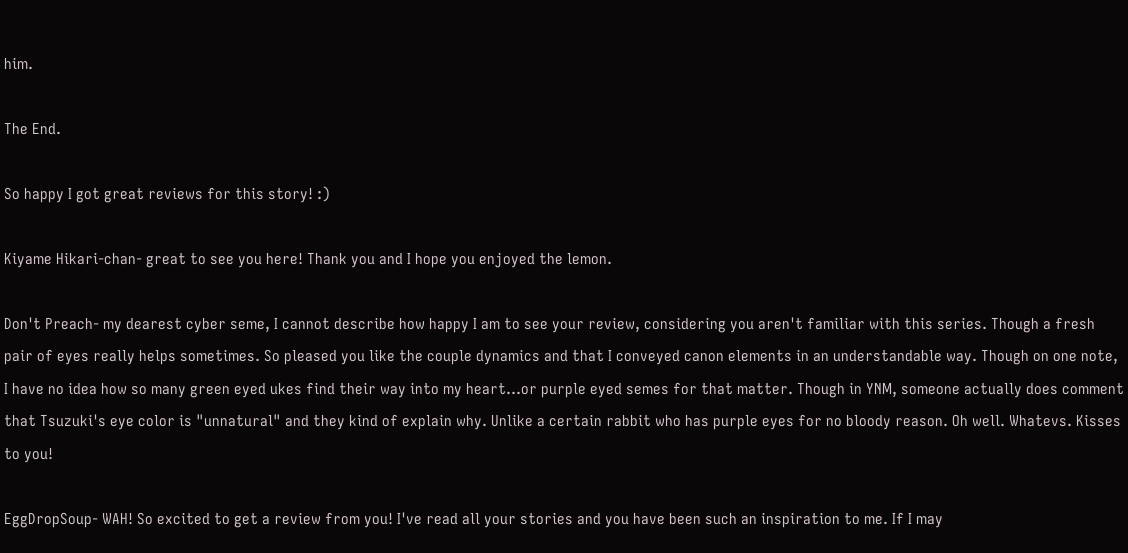him.

The End.

So happy I got great reviews for this story! :)

Kiyame Hikari-chan- great to see you here! Thank you and I hope you enjoyed the lemon.

Don't Preach- my dearest cyber seme, I cannot describe how happy I am to see your review, considering you aren't familiar with this series. Though a fresh pair of eyes really helps sometimes. So pleased you like the couple dynamics and that I conveyed canon elements in an understandable way. Though on one note, I have no idea how so many green eyed ukes find their way into my heart...or purple eyed semes for that matter. Though in YNM, someone actually does comment that Tsuzuki's eye color is "unnatural" and they kind of explain why. Unlike a certain rabbit who has purple eyes for no bloody reason. Oh well. Whatevs. Kisses to you!

EggDropSoup- WAH! So excited to get a review from you! I've read all your stories and you have been such an inspiration to me. If I may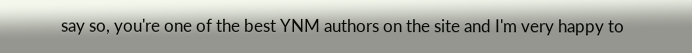say so, you're one of the best YNM authors on the site and I'm very happy to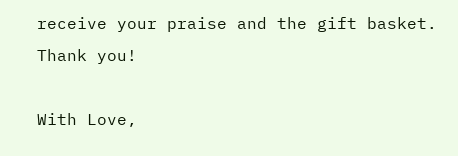receive your praise and the gift basket. Thank you!

With Love,